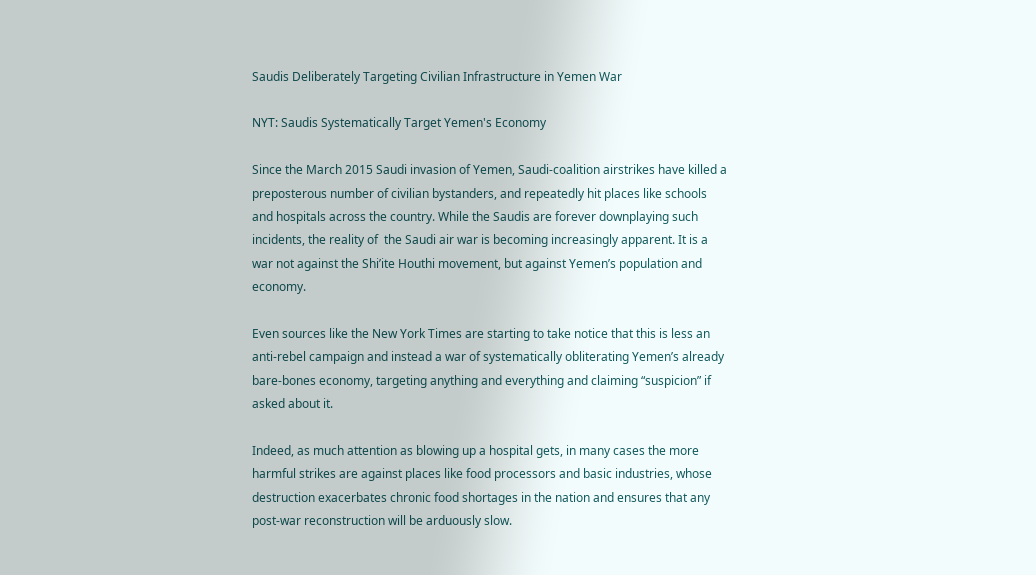Saudis Deliberately Targeting Civilian Infrastructure in Yemen War

NYT: Saudis Systematically Target Yemen's Economy

Since the March 2015 Saudi invasion of Yemen, Saudi-coalition airstrikes have killed a preposterous number of civilian bystanders, and repeatedly hit places like schools and hospitals across the country. While the Saudis are forever downplaying such incidents, the reality of  the Saudi air war is becoming increasingly apparent. It is a war not against the Shi’ite Houthi movement, but against Yemen’s population and economy.

Even sources like the New York Times are starting to take notice that this is less an anti-rebel campaign and instead a war of systematically obliterating Yemen’s already bare-bones economy, targeting anything and everything and claiming “suspicion” if asked about it.

Indeed, as much attention as blowing up a hospital gets, in many cases the more harmful strikes are against places like food processors and basic industries, whose destruction exacerbates chronic food shortages in the nation and ensures that any post-war reconstruction will be arduously slow.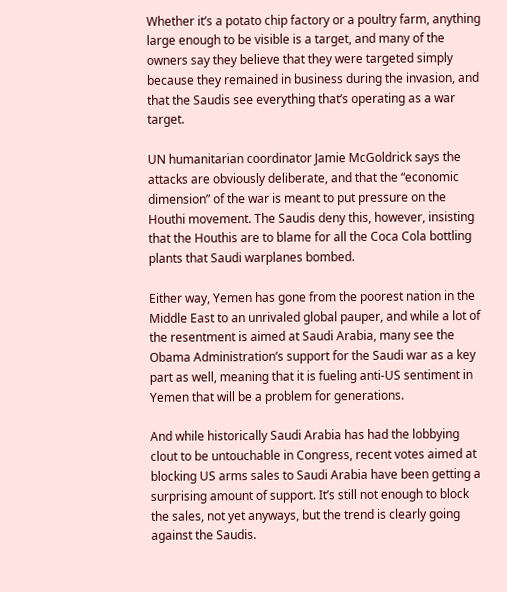Whether it’s a potato chip factory or a poultry farm, anything large enough to be visible is a target, and many of the owners say they believe that they were targeted simply because they remained in business during the invasion, and that the Saudis see everything that’s operating as a war target.

UN humanitarian coordinator Jamie McGoldrick says the attacks are obviously deliberate, and that the “economic dimension” of the war is meant to put pressure on the Houthi movement. The Saudis deny this, however, insisting that the Houthis are to blame for all the Coca Cola bottling plants that Saudi warplanes bombed.

Either way, Yemen has gone from the poorest nation in the Middle East to an unrivaled global pauper, and while a lot of the resentment is aimed at Saudi Arabia, many see the Obama Administration’s support for the Saudi war as a key part as well, meaning that it is fueling anti-US sentiment in Yemen that will be a problem for generations.

And while historically Saudi Arabia has had the lobbying clout to be untouchable in Congress, recent votes aimed at blocking US arms sales to Saudi Arabia have been getting a surprising amount of support. It’s still not enough to block the sales, not yet anyways, but the trend is clearly going against the Saudis.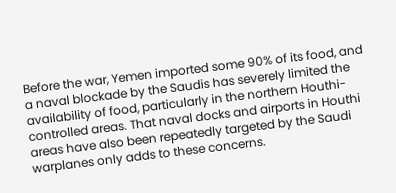Before the war, Yemen imported some 90% of its food, and a naval blockade by the Saudis has severely limited the availability of food, particularly in the northern Houthi-controlled areas. That naval docks and airports in Houthi areas have also been repeatedly targeted by the Saudi warplanes only adds to these concerns.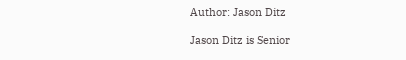Author: Jason Ditz

Jason Ditz is Senior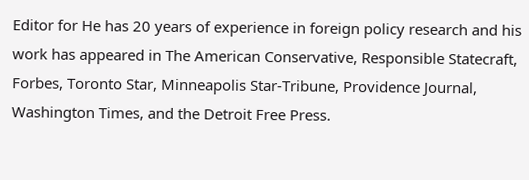Editor for He has 20 years of experience in foreign policy research and his work has appeared in The American Conservative, Responsible Statecraft, Forbes, Toronto Star, Minneapolis Star-Tribune, Providence Journal, Washington Times, and the Detroit Free Press.